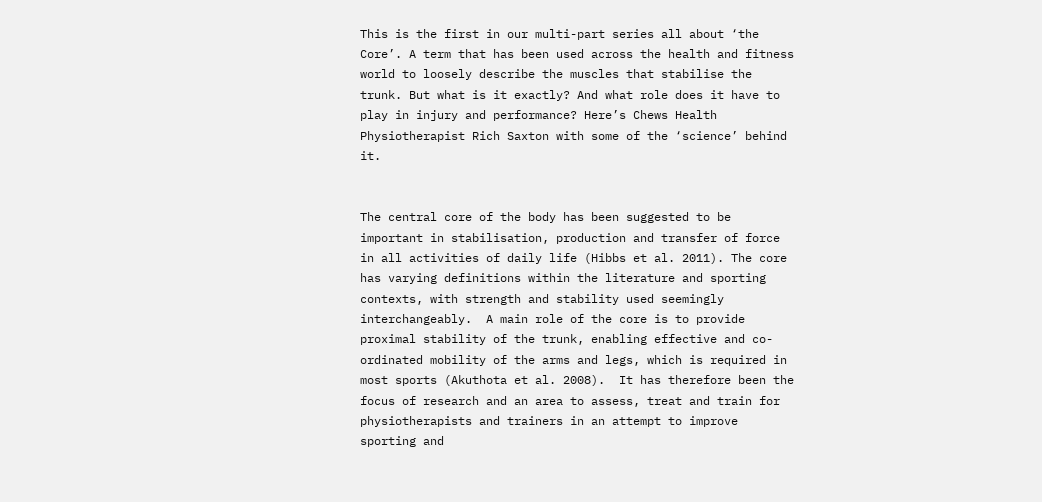This is the first in our multi-part series all about ‘the Core’. A term that has been used across the health and fitness world to loosely describe the muscles that stabilise the trunk. But what is it exactly? And what role does it have to play in injury and performance? Here’s Chews Health Physiotherapist Rich Saxton with some of the ‘science’ behind it.


The central core of the body has been suggested to be important in stabilisation, production and transfer of force in all activities of daily life (Hibbs et al. 2011). The core has varying definitions within the literature and sporting contexts, with strength and stability used seemingly interchangeably.  A main role of the core is to provide proximal stability of the trunk, enabling effective and co-ordinated mobility of the arms and legs, which is required in most sports (Akuthota et al. 2008).  It has therefore been the focus of research and an area to assess, treat and train for physiotherapists and trainers in an attempt to improve sporting and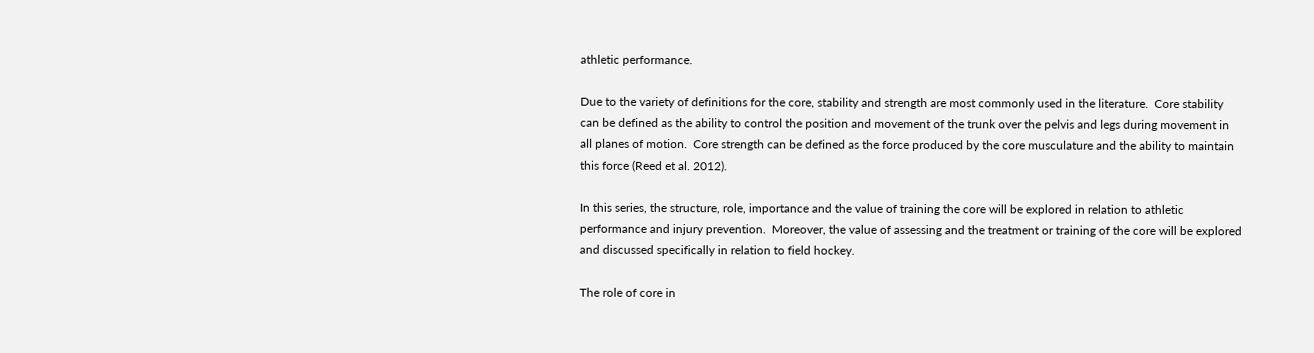athletic performance.

Due to the variety of definitions for the core, stability and strength are most commonly used in the literature.  Core stability can be defined as the ability to control the position and movement of the trunk over the pelvis and legs during movement in all planes of motion.  Core strength can be defined as the force produced by the core musculature and the ability to maintain this force (Reed et al. 2012).

In this series, the structure, role, importance and the value of training the core will be explored in relation to athletic performance and injury prevention.  Moreover, the value of assessing and the treatment or training of the core will be explored and discussed specifically in relation to field hockey.

The role of core in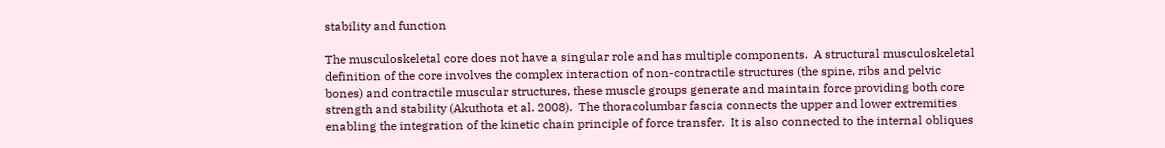stability and function

The musculoskeletal core does not have a singular role and has multiple components.  A structural musculoskeletal definition of the core involves the complex interaction of non-contractile structures (the spine, ribs and pelvic bones) and contractile muscular structures, these muscle groups generate and maintain force providing both core strength and stability (Akuthota et al. 2008).  The thoracolumbar fascia connects the upper and lower extremities enabling the integration of the kinetic chain principle of force transfer.  It is also connected to the internal obliques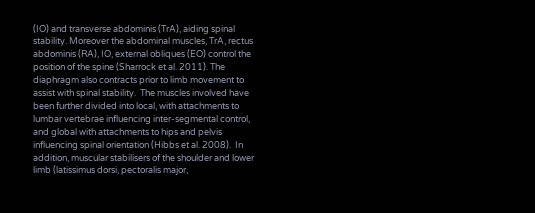(IO) and transverse abdominis (TrA), aiding spinal stability. Moreover the abdominal muscles, TrA, rectus abdominis (RA), IO, external obliques (EO) control the position of the spine (Sharrock et al. 2011). The diaphragm also contracts prior to limb movement to assist with spinal stability.  The muscles involved have been further divided into local, with attachments to lumbar vertebrae influencing inter-segmental control, and global with attachments to hips and pelvis influencing spinal orientation (Hibbs et al. 2008).  In addition, muscular stabilisers of the shoulder and lower limb (latissimus dorsi, pectoralis major,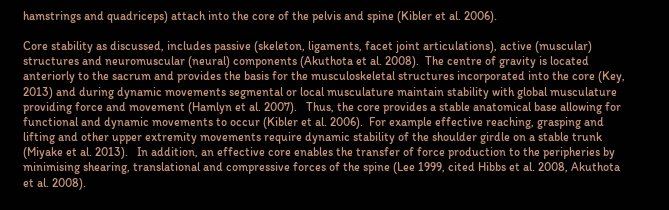hamstrings and quadriceps) attach into the core of the pelvis and spine (Kibler et al. 2006).

Core stability as discussed, includes passive (skeleton, ligaments, facet joint articulations), active (muscular) structures and neuromuscular (neural) components (Akuthota et al. 2008).  The centre of gravity is located anteriorly to the sacrum and provides the basis for the musculoskeletal structures incorporated into the core (Key, 2013) and during dynamic movements segmental or local musculature maintain stability with global musculature providing force and movement (Hamlyn et al. 2007).   Thus, the core provides a stable anatomical base allowing for functional and dynamic movements to occur (Kibler et al. 2006).  For example effective reaching, grasping and lifting and other upper extremity movements require dynamic stability of the shoulder girdle on a stable trunk (Miyake et al. 2013).   In addition, an effective core enables the transfer of force production to the peripheries by minimising shearing, translational and compressive forces of the spine (Lee 1999, cited Hibbs et al. 2008, Akuthota et al. 2008).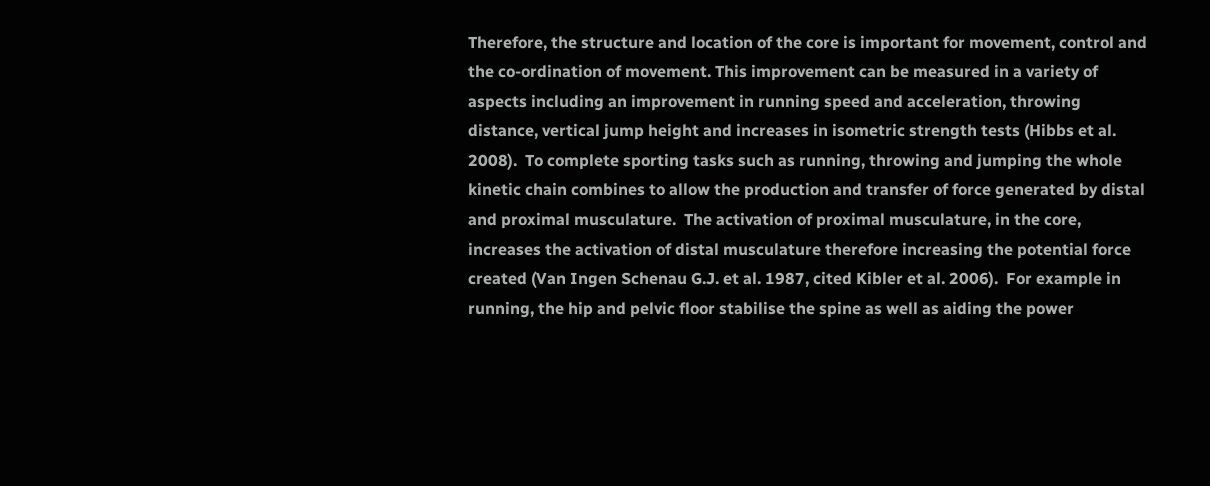Therefore, the structure and location of the core is important for movement, control and the co-ordination of movement. This improvement can be measured in a variety of aspects including an improvement in running speed and acceleration, throwing distance, vertical jump height and increases in isometric strength tests (Hibbs et al. 2008).  To complete sporting tasks such as running, throwing and jumping the whole kinetic chain combines to allow the production and transfer of force generated by distal and proximal musculature.  The activation of proximal musculature, in the core, increases the activation of distal musculature therefore increasing the potential force created (Van Ingen Schenau G.J. et al. 1987, cited Kibler et al. 2006).  For example in running, the hip and pelvic floor stabilise the spine as well as aiding the power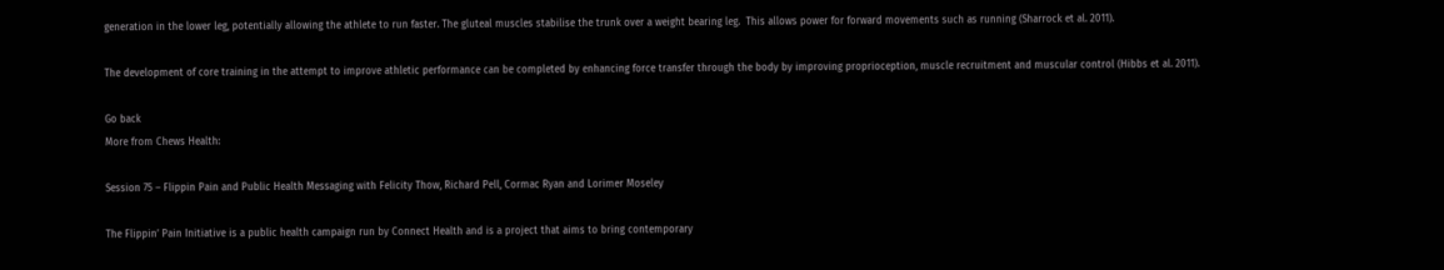generation in the lower leg, potentially allowing the athlete to run faster. The gluteal muscles stabilise the trunk over a weight bearing leg.  This allows power for forward movements such as running (Sharrock et al. 2011).

The development of core training in the attempt to improve athletic performance can be completed by enhancing force transfer through the body by improving proprioception, muscle recruitment and muscular control (Hibbs et al. 2011).

Go back
More from Chews Health:

Session 75 – Flippin Pain and Public Health Messaging with Felicity Thow, Richard Pell, Cormac Ryan and Lorimer Moseley

The Flippin’ Pain Initiative is a public health campaign run by Connect Health and is a project that aims to bring contemporary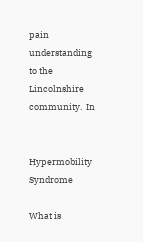pain understanding to the Lincolnshire community.  In


Hypermobility Syndrome

What is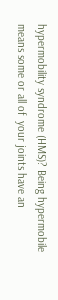hypermobility syndrome (HMS)? Being hypermobile means some or all of  your joints have an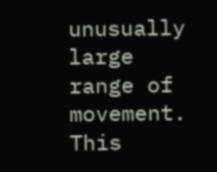unusually large range of movement. This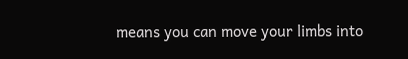means you can move your limbs into